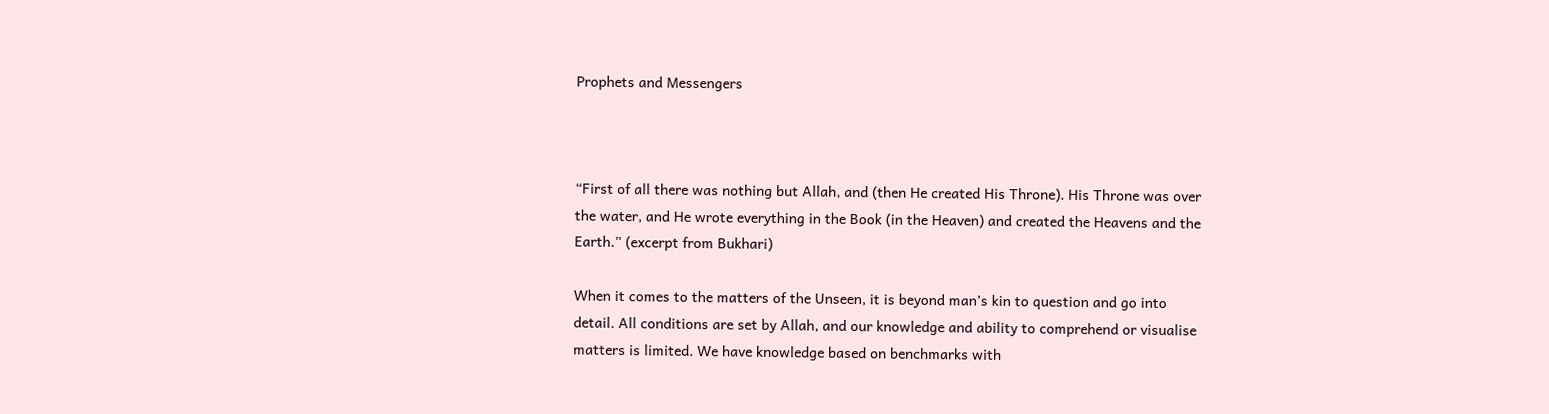Prophets and Messengers



“First of all there was nothing but Allah, and (then He created His Throne). His Throne was over the water, and He wrote everything in the Book (in the Heaven) and created the Heavens and the Earth.” (excerpt from Bukhari)

When it comes to the matters of the Unseen, it is beyond man’s kin to question and go into detail. All conditions are set by Allah, and our knowledge and ability to comprehend or visualise matters is limited. We have knowledge based on benchmarks with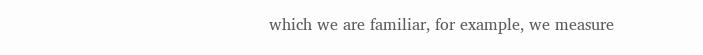which we are familiar, for example, we measure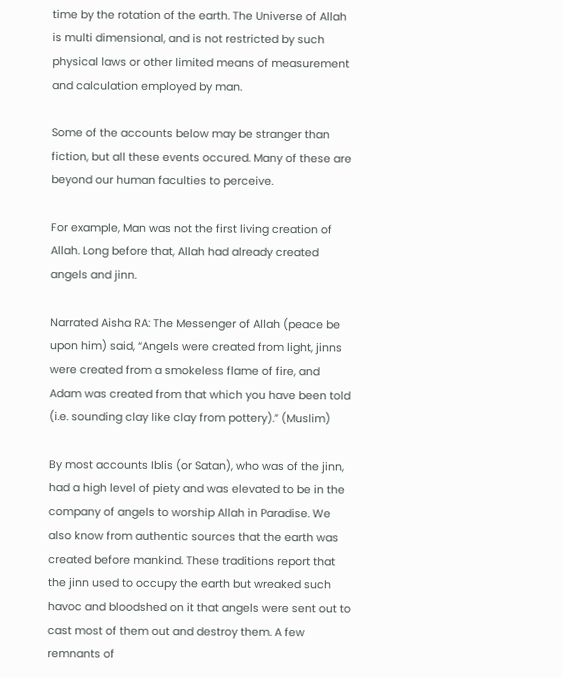time by the rotation of the earth. The Universe of Allah is multi dimensional, and is not restricted by such physical laws or other limited means of measurement and calculation employed by man.

Some of the accounts below may be stranger than fiction, but all these events occured. Many of these are beyond our human faculties to perceive.

For example, Man was not the first living creation of Allah. Long before that, Allah had already created angels and jinn.

Narrated Aisha RA: The Messenger of Allah (peace be upon him) said, “Angels were created from light, jinns were created from a smokeless flame of fire, and Adam was created from that which you have been told (i.e. sounding clay like clay from pottery).” (Muslim)

By most accounts Iblis (or Satan), who was of the jinn, had a high level of piety and was elevated to be in the company of angels to worship Allah in Paradise. We also know from authentic sources that the earth was created before mankind. These traditions report that the jinn used to occupy the earth but wreaked such havoc and bloodshed on it that angels were sent out to cast most of them out and destroy them. A few remnants of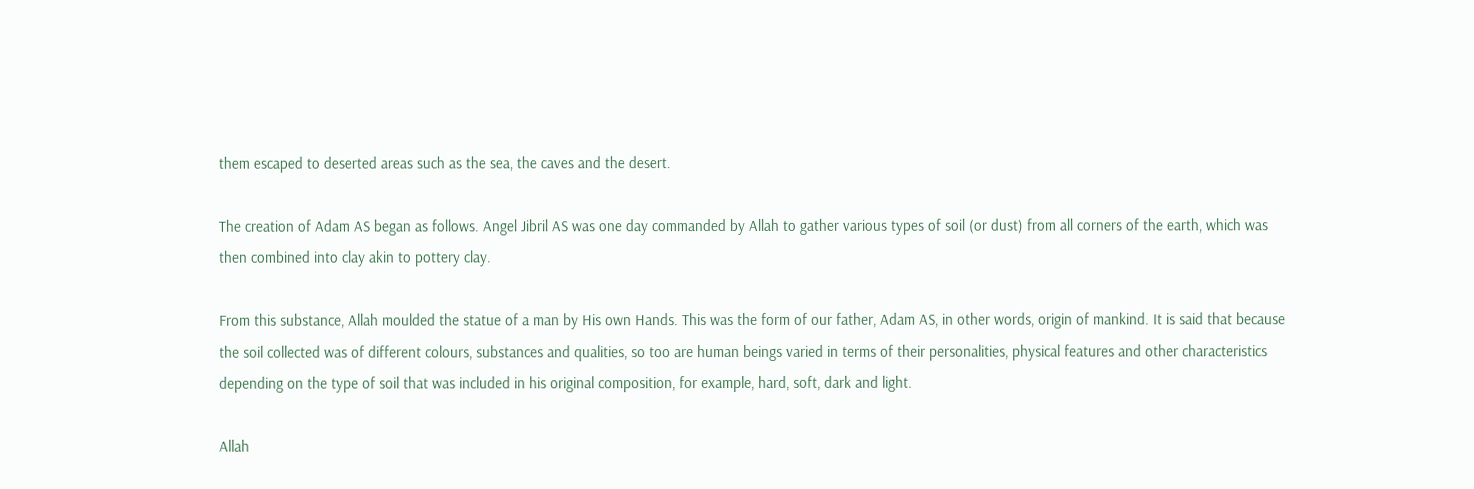them escaped to deserted areas such as the sea, the caves and the desert.

The creation of Adam AS began as follows. Angel Jibril AS was one day commanded by Allah to gather various types of soil (or dust) from all corners of the earth, which was then combined into clay akin to pottery clay.

From this substance, Allah moulded the statue of a man by His own Hands. This was the form of our father, Adam AS, in other words, origin of mankind. It is said that because the soil collected was of different colours, substances and qualities, so too are human beings varied in terms of their personalities, physical features and other characteristics depending on the type of soil that was included in his original composition, for example, hard, soft, dark and light.

Allah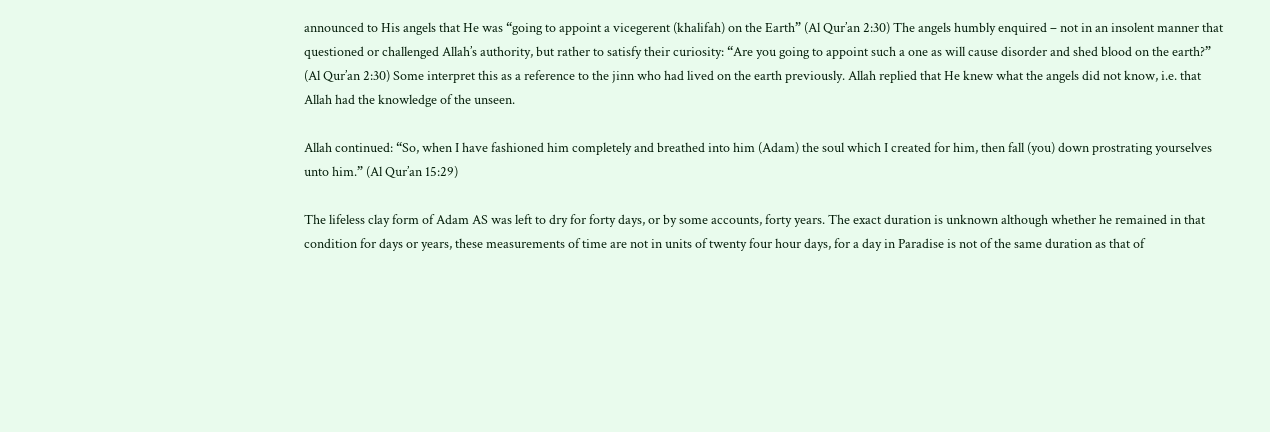announced to His angels that He was “going to appoint a vicegerent (khalifah) on the Earth” (Al Qur’an 2:30) The angels humbly enquired – not in an insolent manner that questioned or challenged Allah’s authority, but rather to satisfy their curiosity: “Are you going to appoint such a one as will cause disorder and shed blood on the earth?” (Al Qur’an 2:30) Some interpret this as a reference to the jinn who had lived on the earth previously. Allah replied that He knew what the angels did not know, i.e. that Allah had the knowledge of the unseen.

Allah continued: “So, when I have fashioned him completely and breathed into him (Adam) the soul which I created for him, then fall (you) down prostrating yourselves unto him.” (Al Qur’an 15:29)

The lifeless clay form of Adam AS was left to dry for forty days, or by some accounts, forty years. The exact duration is unknown although whether he remained in that condition for days or years, these measurements of time are not in units of twenty four hour days, for a day in Paradise is not of the same duration as that of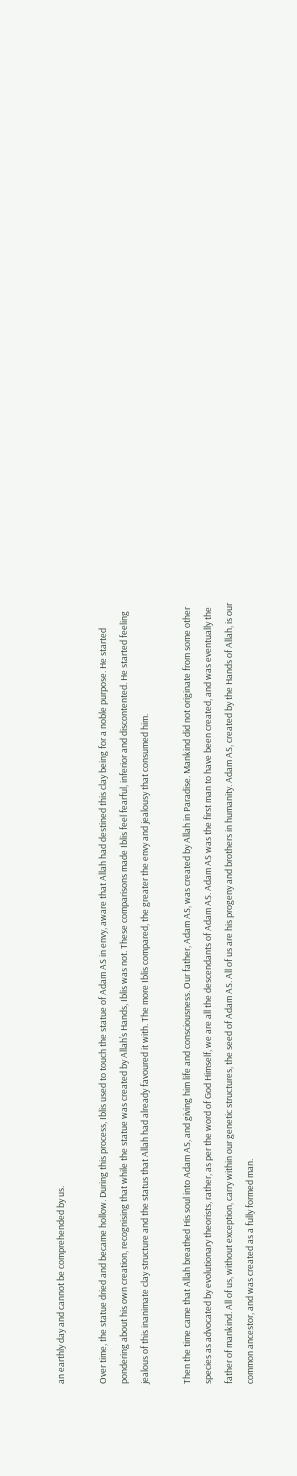an earthly day and cannot be comprehended by us.

Over time, the statue dried and became hollow. During this process, Iblis used to touch the statue of Adam AS in envy, aware that Allah had destined this clay being for a noble purpose. He started pondering about his own creation, recognising that while the statue was created by Allah’s Hands, Iblis was not. These comparisons made Iblis feel fearful, inferior and discontented. He started feeling jealous of this inanimate clay structure and the status that Allah had already favoured it with. The more Iblis compared, the greater the envy and jealousy that consumed him.

Then the time came that Allah breathed His soul into Adam AS, and giving him life and consciousness. Our father, Adam AS, was created by Allah in Paradise. Mankind did not originate from some other species as advocated by evolutionary theorists, rather, as per the word of God Himself, we are all the descendants of Adam AS. Adam AS was the first man to have been created, and was eventually the father of mankind. All of us, without exception, carry within our genetic structures, the seed of Adam AS. All of us are his progeny and brothers in humanity. Adam AS, created by the Hands of Allah, is our common ancestor, and was created as a fully formed man.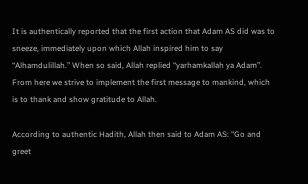It is authentically reported that the first action that Adam AS did was to sneeze, immediately upon which Allah inspired him to say “Alhamdulillah.” When so said, Allah replied “yarhamkallah ya Adam”. From here we strive to implement the first message to mankind, which is to thank and show gratitude to Allah.

According to authentic Hadith, Allah then said to Adam AS: “Go and greet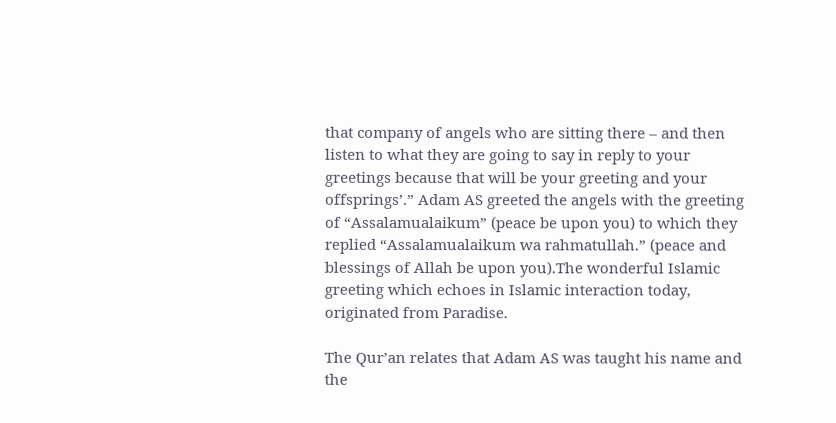that company of angels who are sitting there – and then listen to what they are going to say in reply to your greetings because that will be your greeting and your offsprings’.” Adam AS greeted the angels with the greeting of “Assalamualaikum” (peace be upon you) to which they replied “Assalamualaikum wa rahmatullah.” (peace and blessings of Allah be upon you).The wonderful Islamic greeting which echoes in Islamic interaction today, originated from Paradise.

The Qur’an relates that Adam AS was taught his name and the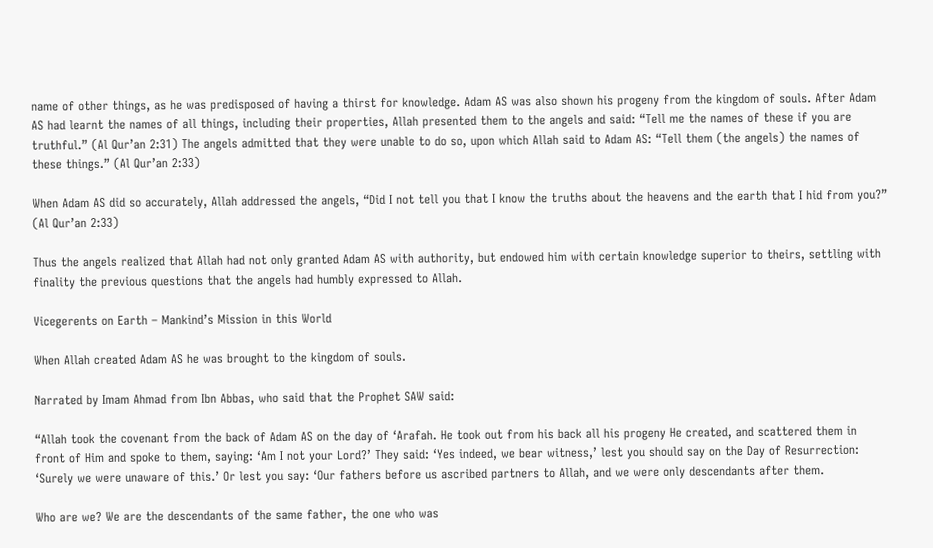name of other things, as he was predisposed of having a thirst for knowledge. Adam AS was also shown his progeny from the kingdom of souls. After Adam AS had learnt the names of all things, including their properties, Allah presented them to the angels and said: “Tell me the names of these if you are truthful.” (Al Qur’an 2:31) The angels admitted that they were unable to do so, upon which Allah said to Adam AS: “Tell them (the angels) the names of these things.” (Al Qur’an 2:33)

When Adam AS did so accurately, Allah addressed the angels, “Did I not tell you that I know the truths about the heavens and the earth that I hid from you?” (Al Qur’an 2:33)

Thus the angels realized that Allah had not only granted Adam AS with authority, but endowed him with certain knowledge superior to theirs, settling with finality the previous questions that the angels had humbly expressed to Allah.

Vicegerents on Earth – Mankind’s Mission in this World

When Allah created Adam AS he was brought to the kingdom of souls.

Narrated by Imam Ahmad from Ibn Abbas, who said that the Prophet SAW said:

“Allah took the covenant from the back of Adam AS on the day of ‘Arafah. He took out from his back all his progeny He created, and scattered them in front of Him and spoke to them, saying: ‘Am I not your Lord?’ They said: ‘Yes indeed, we bear witness,’ lest you should say on the Day of Resurrection: ‘Surely we were unaware of this.’ Or lest you say: ‘Our fathers before us ascribed partners to Allah, and we were only descendants after them.

Who are we? We are the descendants of the same father, the one who was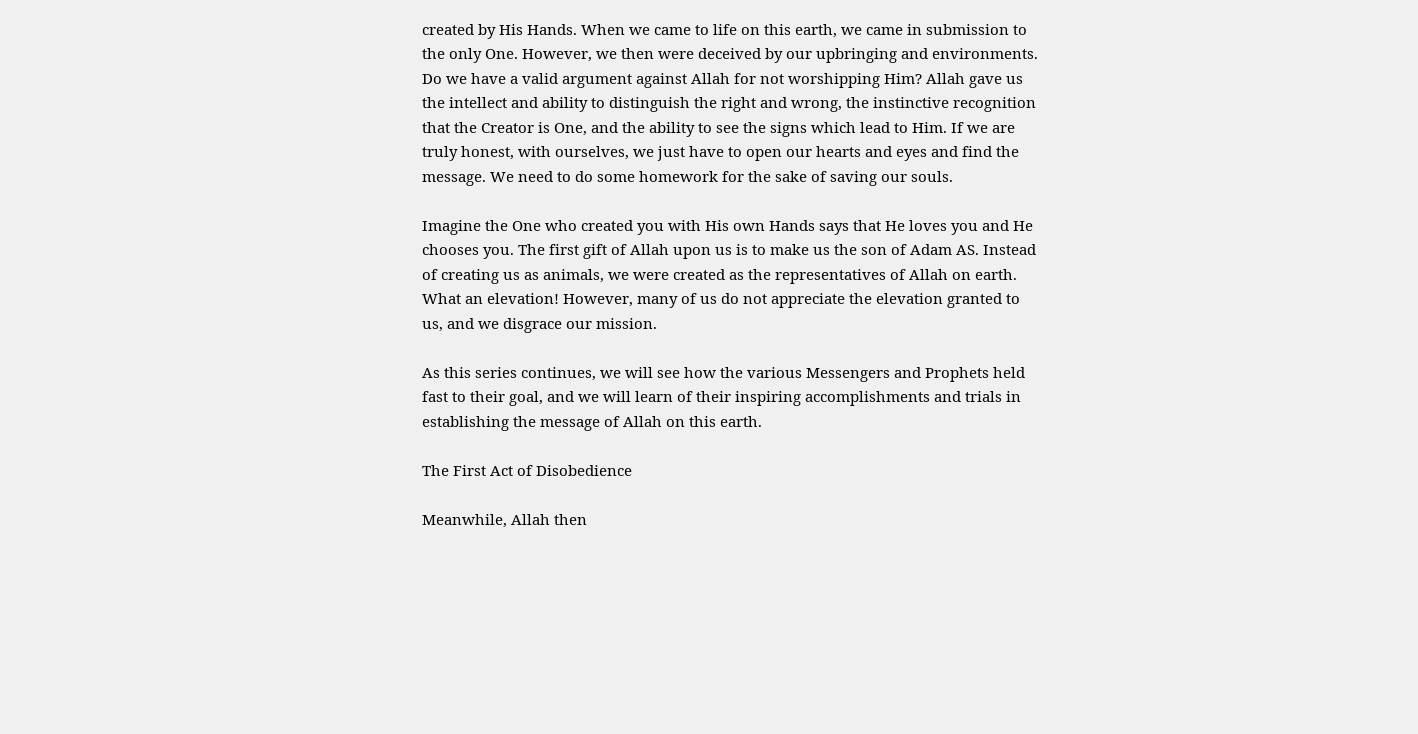created by His Hands. When we came to life on this earth, we came in submission to the only One. However, we then were deceived by our upbringing and environments. Do we have a valid argument against Allah for not worshipping Him? Allah gave us the intellect and ability to distinguish the right and wrong, the instinctive recognition that the Creator is One, and the ability to see the signs which lead to Him. If we are truly honest, with ourselves, we just have to open our hearts and eyes and find the message. We need to do some homework for the sake of saving our souls.

Imagine the One who created you with His own Hands says that He loves you and He chooses you. The first gift of Allah upon us is to make us the son of Adam AS. Instead of creating us as animals, we were created as the representatives of Allah on earth. What an elevation! However, many of us do not appreciate the elevation granted to us, and we disgrace our mission.

As this series continues, we will see how the various Messengers and Prophets held fast to their goal, and we will learn of their inspiring accomplishments and trials in establishing the message of Allah on this earth.

The First Act of Disobedience

Meanwhile, Allah then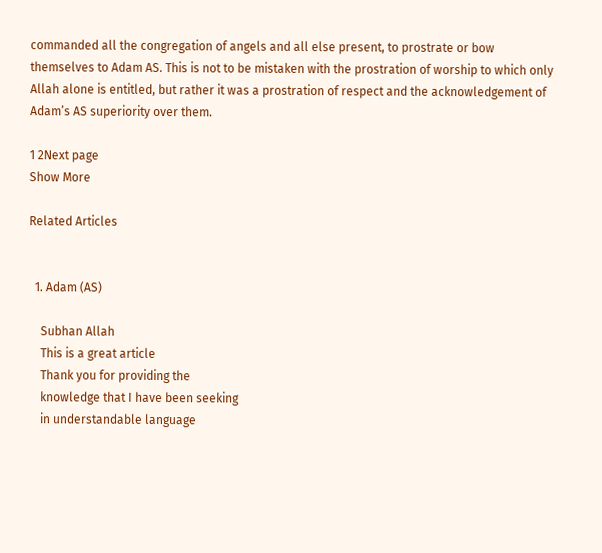commanded all the congregation of angels and all else present, to prostrate or bow themselves to Adam AS. This is not to be mistaken with the prostration of worship to which only Allah alone is entitled, but rather it was a prostration of respect and the acknowledgement of Adam’s AS superiority over them.

1 2Next page
Show More

Related Articles


  1. Adam (AS)

    Subhan Allah
    This is a great article
    Thank you for providing the
    knowledge that I have been seeking
    in understandable language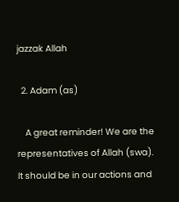jazzak Allah

  2. Adam (as)

    A great reminder! We are the representatives of Allah (swa). It should be in our actions and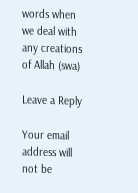words when we deal with any creations of Allah (swa)

Leave a Reply

Your email address will not be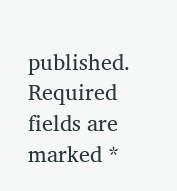published. Required fields are marked *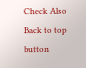Check Also
Back to top button